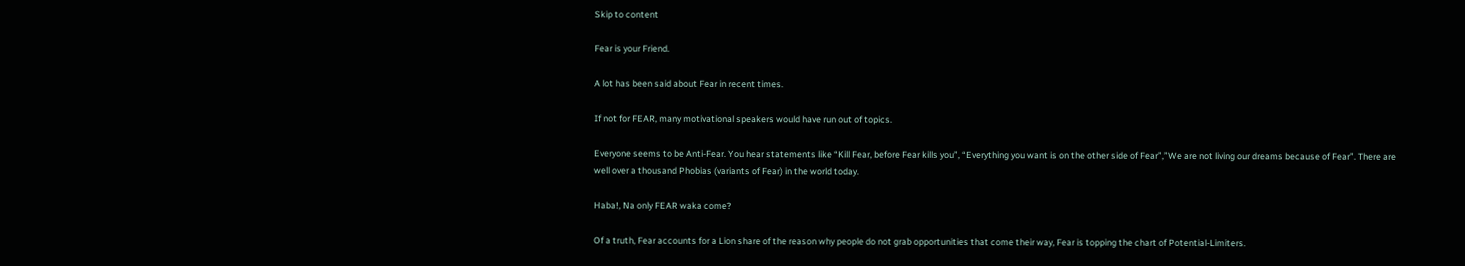Skip to content

Fear is your Friend.

A lot has been said about Fear in recent times.

If not for FEAR, many motivational speakers would have run out of topics.

Everyone seems to be Anti-Fear. You hear statements like “Kill Fear, before Fear kills you”, “Everything you want is on the other side of Fear”,”We are not living our dreams because of Fear”. There are well over a thousand Phobias (variants of Fear) in the world today.

Haba!, Na only FEAR waka come?

Of a truth, Fear accounts for a Lion share of the reason why people do not grab opportunities that come their way, Fear is topping the chart of Potential-Limiters.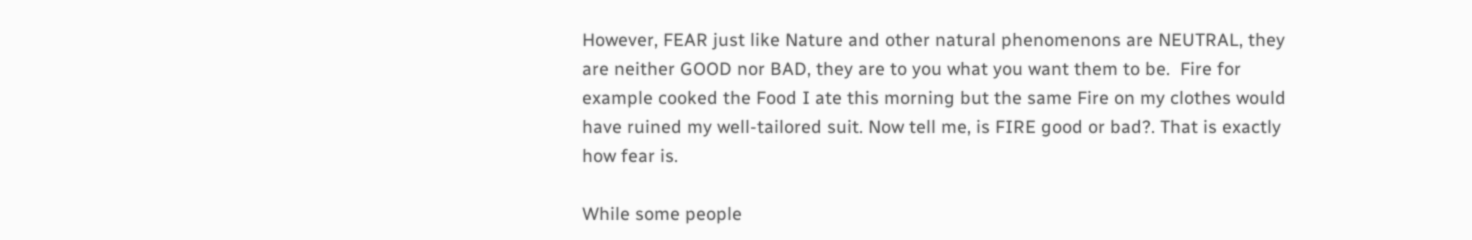However, FEAR just like Nature and other natural phenomenons are NEUTRAL, they are neither GOOD nor BAD, they are to you what you want them to be.  Fire for example cooked the Food I ate this morning but the same Fire on my clothes would have ruined my well-tailored suit. Now tell me, is FIRE good or bad?. That is exactly how fear is.

While some people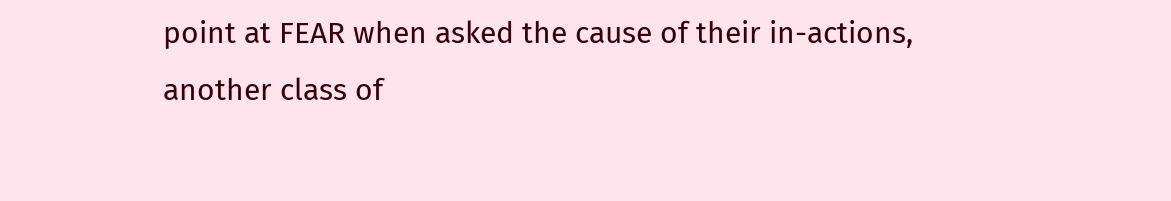point at FEAR when asked the cause of their in-actions, another class of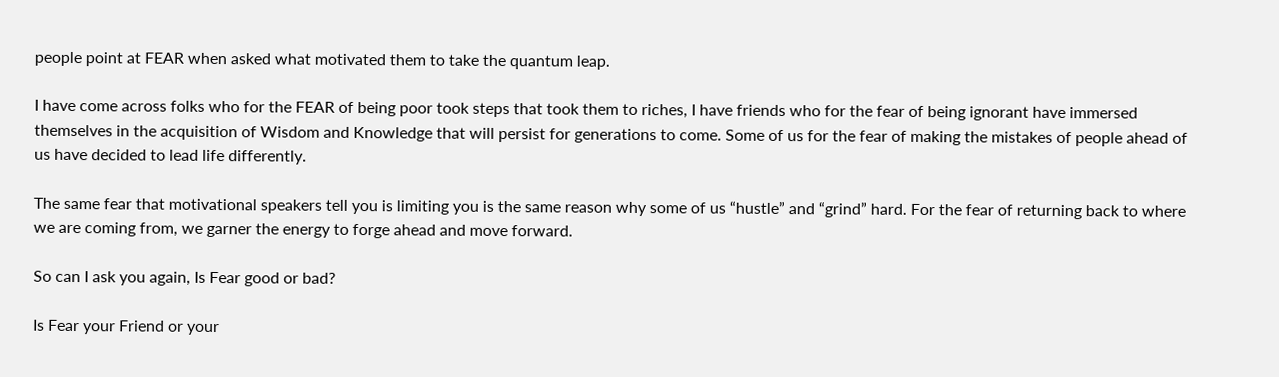people point at FEAR when asked what motivated them to take the quantum leap.

I have come across folks who for the FEAR of being poor took steps that took them to riches, I have friends who for the fear of being ignorant have immersed themselves in the acquisition of Wisdom and Knowledge that will persist for generations to come. Some of us for the fear of making the mistakes of people ahead of us have decided to lead life differently.

The same fear that motivational speakers tell you is limiting you is the same reason why some of us “hustle” and “grind” hard. For the fear of returning back to where we are coming from, we garner the energy to forge ahead and move forward.

So can I ask you again, Is Fear good or bad?

Is Fear your Friend or your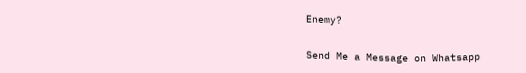Enemy?


Send Me a Message on Whatsapp